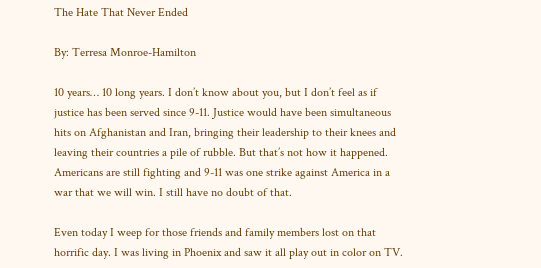The Hate That Never Ended

By: Terresa Monroe-Hamilton

10 years… 10 long years. I don’t know about you, but I don’t feel as if justice has been served since 9-11. Justice would have been simultaneous hits on Afghanistan and Iran, bringing their leadership to their knees and leaving their countries a pile of rubble. But that’s not how it happened. Americans are still fighting and 9-11 was one strike against America in a war that we will win. I still have no doubt of that.

Even today I weep for those friends and family members lost on that horrific day. I was living in Phoenix and saw it all play out in color on TV.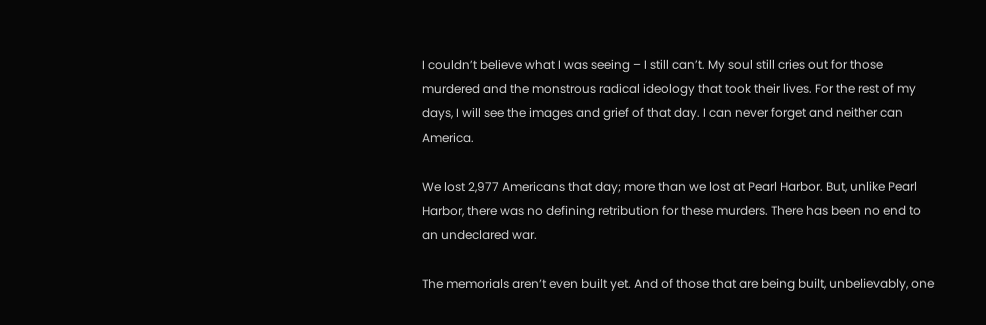I couldn’t believe what I was seeing – I still can’t. My soul still cries out for those murdered and the monstrous radical ideology that took their lives. For the rest of my days, I will see the images and grief of that day. I can never forget and neither can America.

We lost 2,977 Americans that day; more than we lost at Pearl Harbor. But, unlike Pearl Harbor, there was no defining retribution for these murders. There has been no end to an undeclared war.

The memorials aren’t even built yet. And of those that are being built, unbelievably, one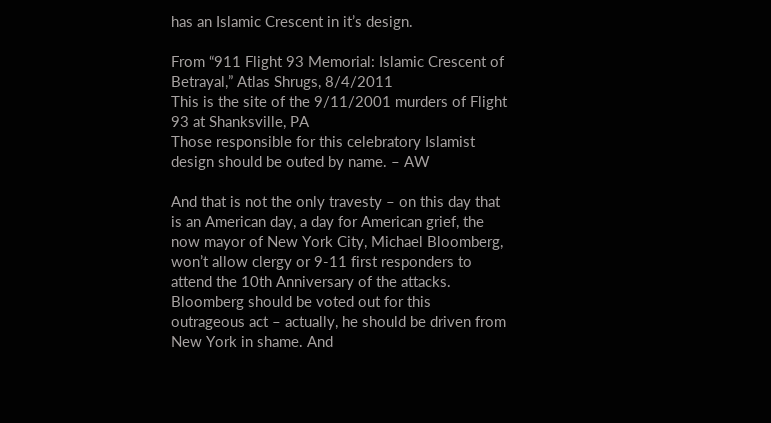has an Islamic Crescent in it’s design.

From “911 Flight 93 Memorial: Islamic Crescent of Betrayal,” Atlas Shrugs, 8/4/2011
This is the site of the 9/11/2001 murders of Flight 93 at Shanksville, PA
Those responsible for this celebratory Islamist design should be outed by name. – AW

And that is not the only travesty – on this day that is an American day, a day for American grief, the now mayor of New York City, Michael Bloomberg, won’t allow clergy or 9-11 first responders to attend the 10th Anniversary of the attacks. Bloomberg should be voted out for this outrageous act – actually, he should be driven from New York in shame. And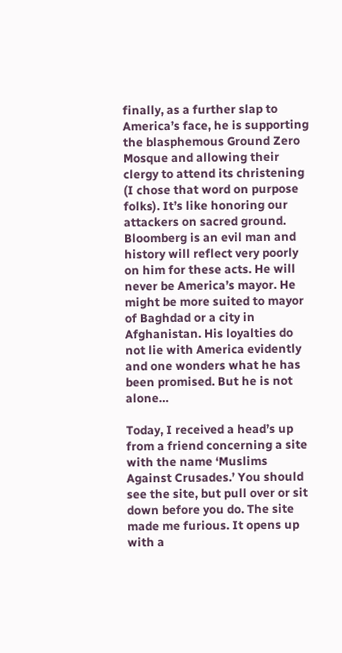finally, as a further slap to America’s face, he is supporting the blasphemous Ground Zero Mosque and allowing their clergy to attend its christening (I chose that word on purpose folks). It’s like honoring our attackers on sacred ground. Bloomberg is an evil man and history will reflect very poorly on him for these acts. He will never be America’s mayor. He might be more suited to mayor of Baghdad or a city in Afghanistan. His loyalties do not lie with America evidently and one wonders what he has been promised. But he is not alone…

Today, I received a head’s up from a friend concerning a site with the name ‘Muslims Against Crusades.’ You should see the site, but pull over or sit down before you do. The site made me furious. It opens up with a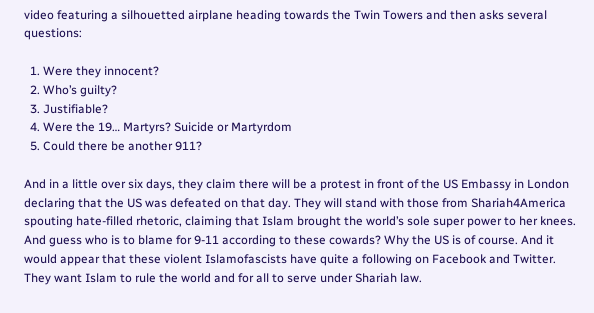video featuring a silhouetted airplane heading towards the Twin Towers and then asks several questions:

  1. Were they innocent?
  2. Who’s guilty?
  3. Justifiable?
  4. Were the 19… Martyrs? Suicide or Martyrdom
  5. Could there be another 911?

And in a little over six days, they claim there will be a protest in front of the US Embassy in London declaring that the US was defeated on that day. They will stand with those from Shariah4America spouting hate-filled rhetoric, claiming that Islam brought the world’s sole super power to her knees. And guess who is to blame for 9-11 according to these cowards? Why the US is of course. And it would appear that these violent Islamofascists have quite a following on Facebook and Twitter. They want Islam to rule the world and for all to serve under Shariah law.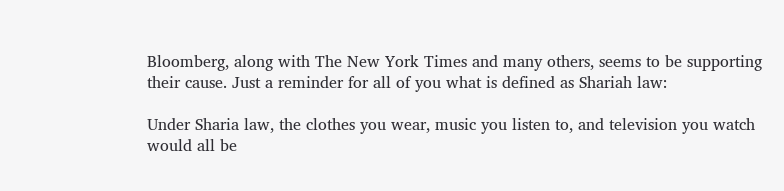Bloomberg, along with The New York Times and many others, seems to be supporting their cause. Just a reminder for all of you what is defined as Shariah law:

Under Sharia law, the clothes you wear, music you listen to, and television you watch would all be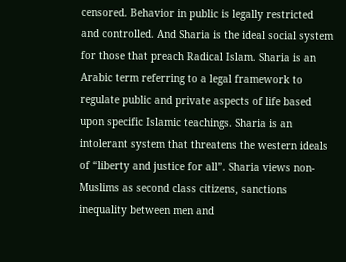censored. Behavior in public is legally restricted and controlled. And Sharia is the ideal social system for those that preach Radical Islam. Sharia is an Arabic term referring to a legal framework to regulate public and private aspects of life based upon specific Islamic teachings. Sharia is an intolerant system that threatens the western ideals of “liberty and justice for all”. Sharia views non-Muslims as second class citizens, sanctions inequality between men and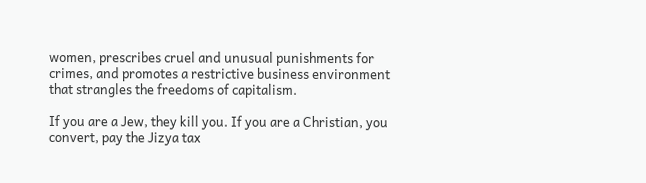women, prescribes cruel and unusual punishments for crimes, and promotes a restrictive business environment that strangles the freedoms of capitalism.

If you are a Jew, they kill you. If you are a Christian, you convert, pay the Jizya tax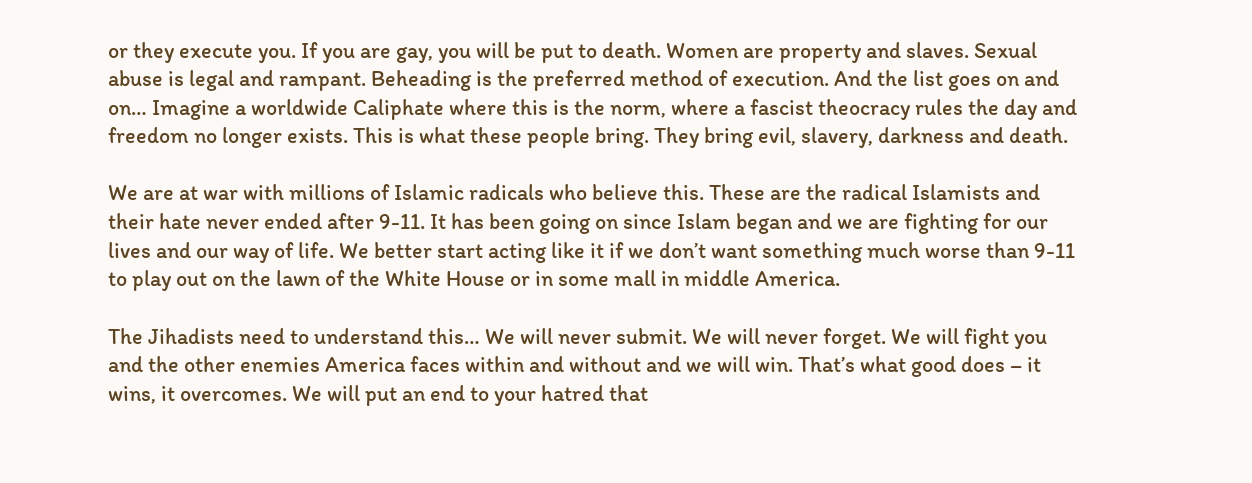or they execute you. If you are gay, you will be put to death. Women are property and slaves. Sexual abuse is legal and rampant. Beheading is the preferred method of execution. And the list goes on and on… Imagine a worldwide Caliphate where this is the norm, where a fascist theocracy rules the day and freedom no longer exists. This is what these people bring. They bring evil, slavery, darkness and death.

We are at war with millions of Islamic radicals who believe this. These are the radical Islamists and their hate never ended after 9-11. It has been going on since Islam began and we are fighting for our lives and our way of life. We better start acting like it if we don’t want something much worse than 9-11 to play out on the lawn of the White House or in some mall in middle America.

The Jihadists need to understand this… We will never submit. We will never forget. We will fight you and the other enemies America faces within and without and we will win. That’s what good does – it wins, it overcomes. We will put an end to your hatred that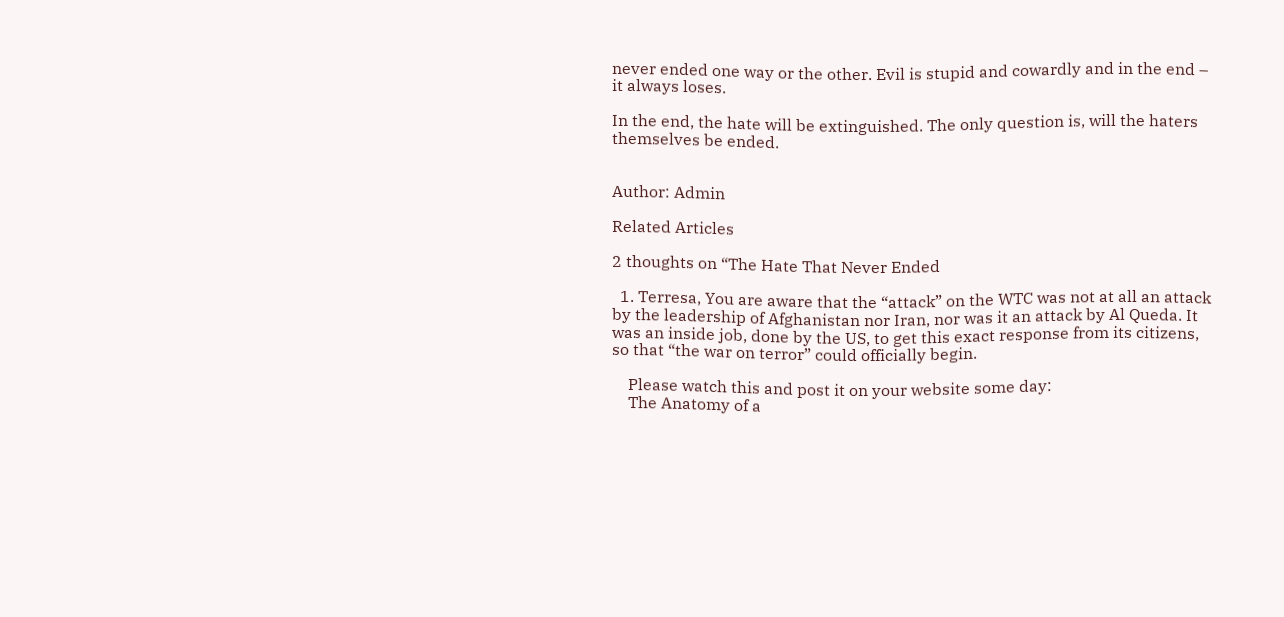never ended one way or the other. Evil is stupid and cowardly and in the end – it always loses.

In the end, the hate will be extinguished. The only question is, will the haters themselves be ended.


Author: Admin

Related Articles

2 thoughts on “The Hate That Never Ended

  1. Terresa, You are aware that the “attack” on the WTC was not at all an attack by the leadership of Afghanistan nor Iran, nor was it an attack by Al Queda. It was an inside job, done by the US, to get this exact response from its citizens, so that “the war on terror” could officially begin.

    Please watch this and post it on your website some day:
    The Anatomy of a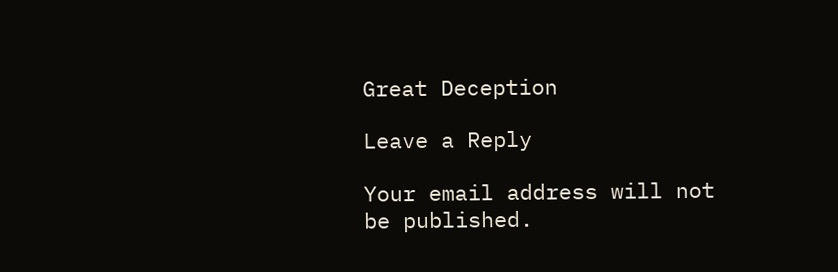Great Deception

Leave a Reply

Your email address will not be published.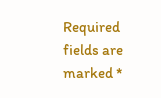Required fields are marked *